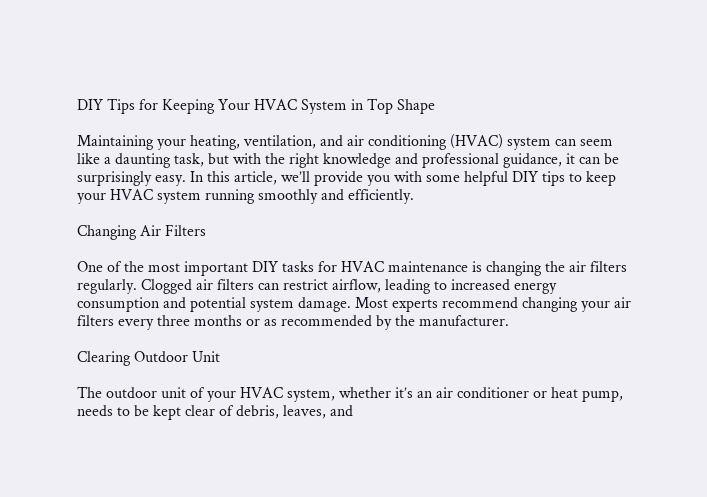DIY Tips for Keeping Your HVAC System in Top Shape

Maintaining your heating, ventilation, and air conditioning (HVAC) system can seem like a daunting task, but with the right knowledge and professional guidance, it can be surprisingly easy. In this article, we’ll provide you with some helpful DIY tips to keep your HVAC system running smoothly and efficiently.

Changing Air Filters

One of the most important DIY tasks for HVAC maintenance is changing the air filters regularly. Clogged air filters can restrict airflow, leading to increased energy consumption and potential system damage. Most experts recommend changing your air filters every three months or as recommended by the manufacturer.

Clearing Outdoor Unit

The outdoor unit of your HVAC system, whether it’s an air conditioner or heat pump, needs to be kept clear of debris, leaves, and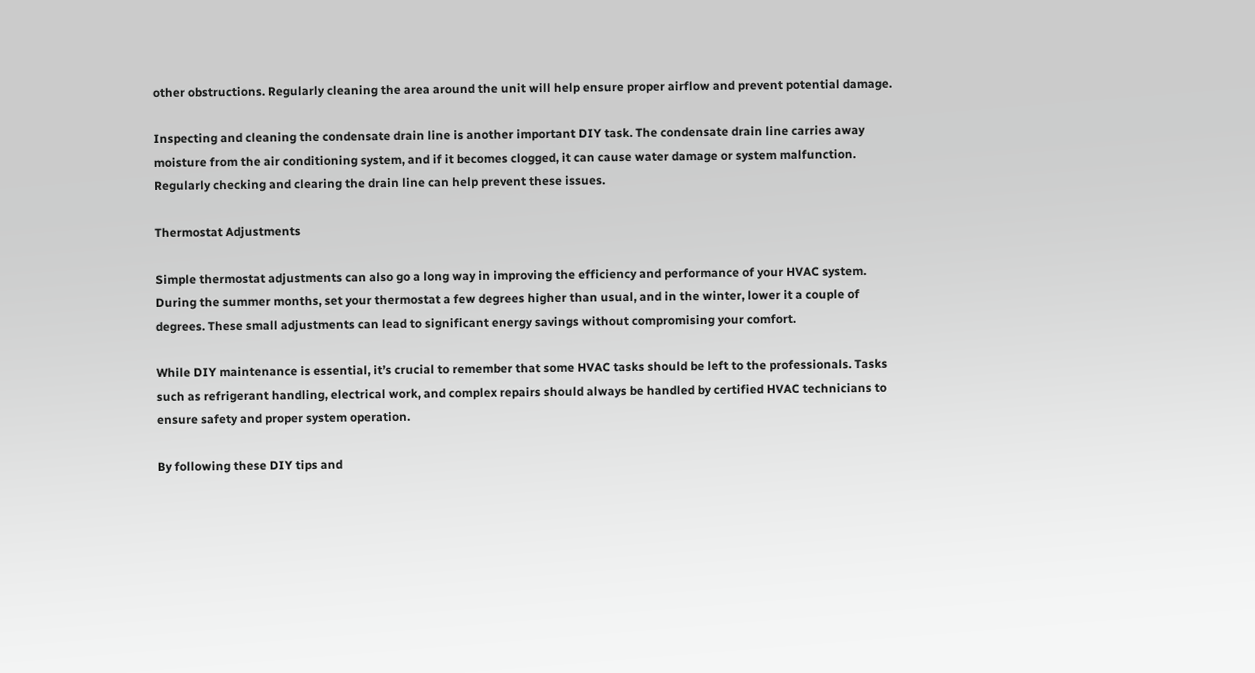other obstructions. Regularly cleaning the area around the unit will help ensure proper airflow and prevent potential damage.

Inspecting and cleaning the condensate drain line is another important DIY task. The condensate drain line carries away moisture from the air conditioning system, and if it becomes clogged, it can cause water damage or system malfunction. Regularly checking and clearing the drain line can help prevent these issues.

Thermostat Adjustments

Simple thermostat adjustments can also go a long way in improving the efficiency and performance of your HVAC system. During the summer months, set your thermostat a few degrees higher than usual, and in the winter, lower it a couple of degrees. These small adjustments can lead to significant energy savings without compromising your comfort.

While DIY maintenance is essential, it’s crucial to remember that some HVAC tasks should be left to the professionals. Tasks such as refrigerant handling, electrical work, and complex repairs should always be handled by certified HVAC technicians to ensure safety and proper system operation.

By following these DIY tips and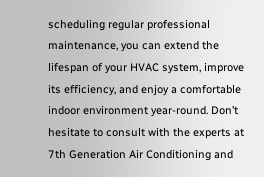scheduling regular professional maintenance, you can extend the lifespan of your HVAC system, improve its efficiency, and enjoy a comfortable indoor environment year-round. Don’t hesitate to consult with the experts at 7th Generation Air Conditioning and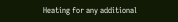Heating for any additional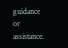guidance or assistance.